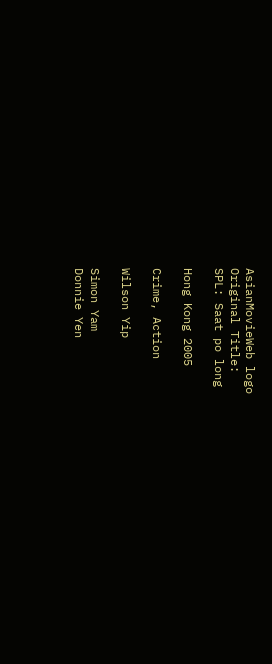AsianMovieWeb logo
Original Title:
SPL: Saat po long

Hong Kong 2005

Crime, Action

Wilson Yip

Simon Yam
Donnie Yen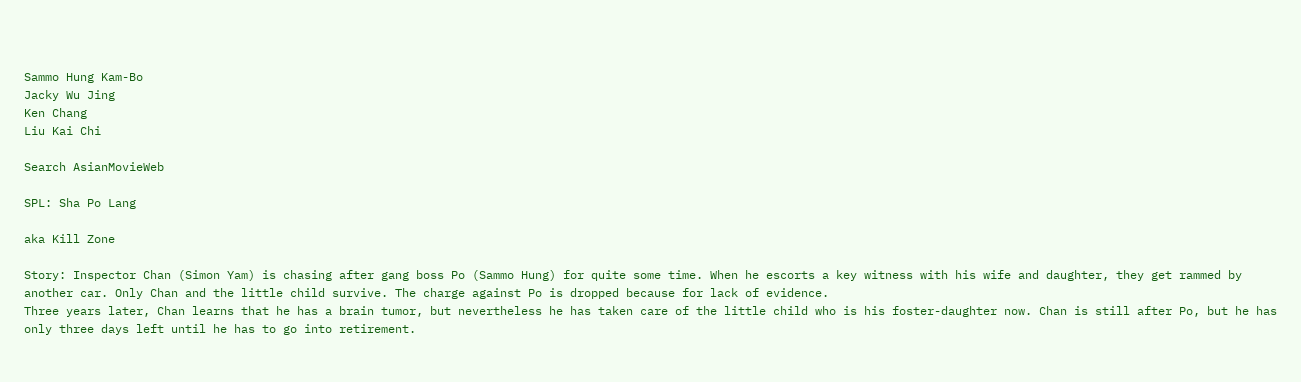Sammo Hung Kam-Bo
Jacky Wu Jing
Ken Chang
Liu Kai Chi

Search AsianMovieWeb

SPL: Sha Po Lang

aka Kill Zone

Story: Inspector Chan (Simon Yam) is chasing after gang boss Po (Sammo Hung) for quite some time. When he escorts a key witness with his wife and daughter, they get rammed by another car. Only Chan and the little child survive. The charge against Po is dropped because for lack of evidence.
Three years later, Chan learns that he has a brain tumor, but nevertheless he has taken care of the little child who is his foster-daughter now. Chan is still after Po, but he has only three days left until he has to go into retirement.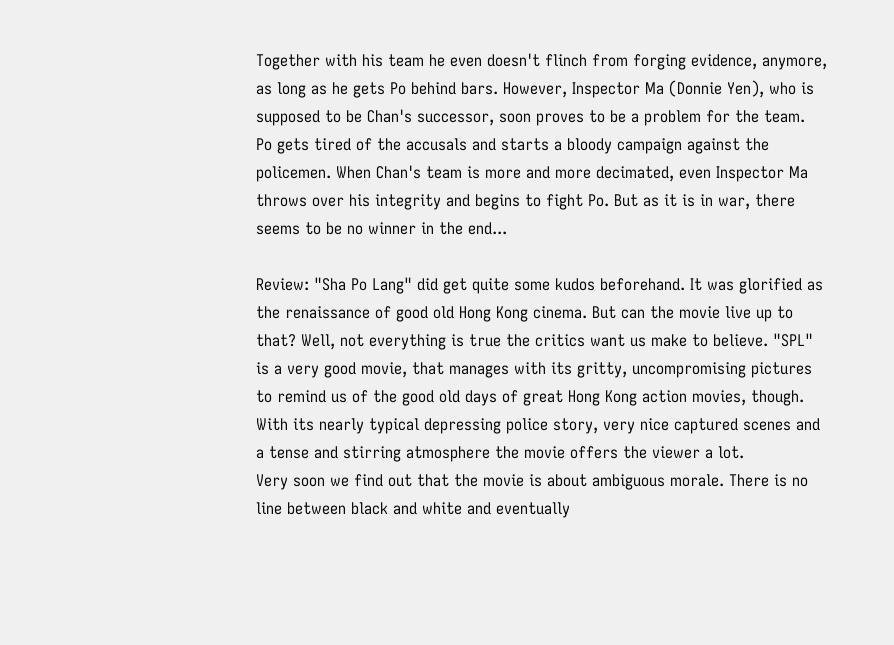Together with his team he even doesn't flinch from forging evidence, anymore, as long as he gets Po behind bars. However, Inspector Ma (Donnie Yen), who is supposed to be Chan's successor, soon proves to be a problem for the team.
Po gets tired of the accusals and starts a bloody campaign against the policemen. When Chan's team is more and more decimated, even Inspector Ma throws over his integrity and begins to fight Po. But as it is in war, there seems to be no winner in the end...

Review: "Sha Po Lang" did get quite some kudos beforehand. It was glorified as the renaissance of good old Hong Kong cinema. But can the movie live up to that? Well, not everything is true the critics want us make to believe. "SPL" is a very good movie, that manages with its gritty, uncompromising pictures to remind us of the good old days of great Hong Kong action movies, though. With its nearly typical depressing police story, very nice captured scenes and a tense and stirring atmosphere the movie offers the viewer a lot.
Very soon we find out that the movie is about ambiguous morale. There is no line between black and white and eventually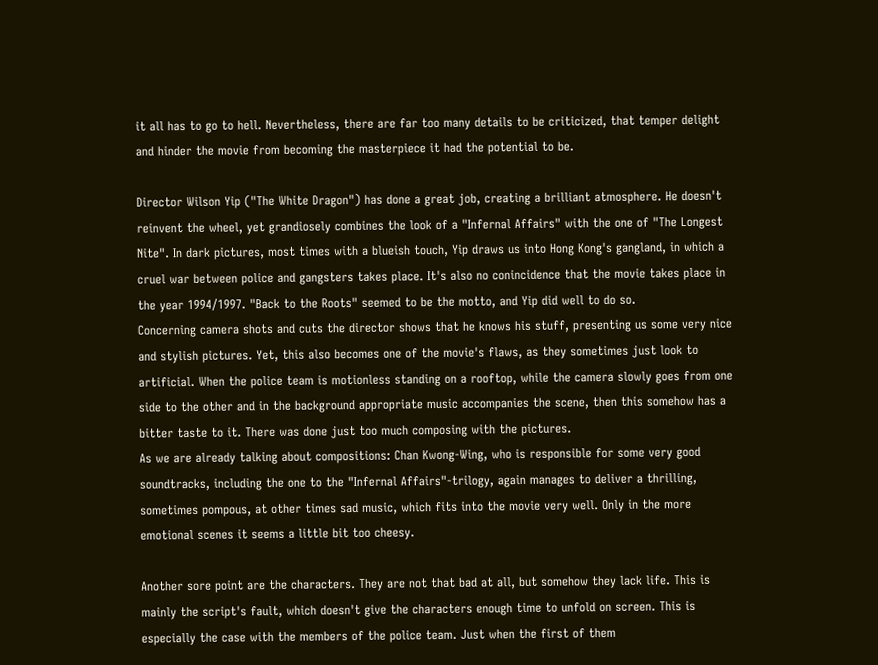it all has to go to hell. Nevertheless, there are far too many details to be criticized, that temper delight and hinder the movie from becoming the masterpiece it had the potential to be.

Director Wilson Yip ("The White Dragon") has done a great job, creating a brilliant atmosphere. He doesn't reinvent the wheel, yet grandiosely combines the look of a "Infernal Affairs" with the one of "The Longest Nite". In dark pictures, most times with a blueish touch, Yip draws us into Hong Kong's gangland, in which a cruel war between police and gangsters takes place. It's also no conincidence that the movie takes place in the year 1994/1997. "Back to the Roots" seemed to be the motto, and Yip did well to do so.
Concerning camera shots and cuts the director shows that he knows his stuff, presenting us some very nice and stylish pictures. Yet, this also becomes one of the movie's flaws, as they sometimes just look to artificial. When the police team is motionless standing on a rooftop, while the camera slowly goes from one side to the other and in the background appropriate music accompanies the scene, then this somehow has a bitter taste to it. There was done just too much composing with the pictures.
As we are already talking about compositions: Chan Kwong-Wing, who is responsible for some very good soundtracks, including the one to the "Infernal Affairs"-trilogy, again manages to deliver a thrilling, sometimes pompous, at other times sad music, which fits into the movie very well. Only in the more emotional scenes it seems a little bit too cheesy.

Another sore point are the characters. They are not that bad at all, but somehow they lack life. This is mainly the script's fault, which doesn't give the characters enough time to unfold on screen. This is especially the case with the members of the police team. Just when the first of them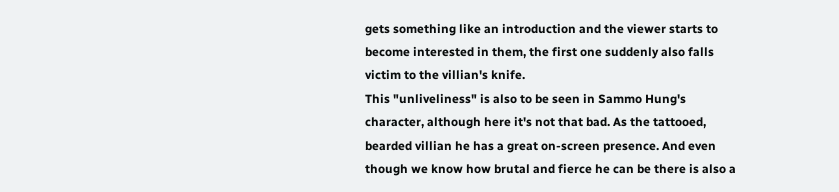gets something like an introduction and the viewer starts to become interested in them, the first one suddenly also falls victim to the villian's knife.
This "unliveliness" is also to be seen in Sammo Hung's character, although here it's not that bad. As the tattooed, bearded villian he has a great on-screen presence. And even though we know how brutal and fierce he can be there is also a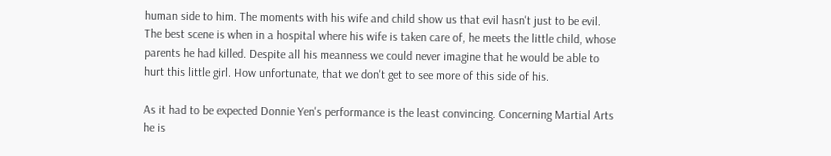human side to him. The moments with his wife and child show us that evil hasn't just to be evil. The best scene is when in a hospital where his wife is taken care of, he meets the little child, whose parents he had killed. Despite all his meanness we could never imagine that he would be able to hurt this little girl. How unfortunate, that we don't get to see more of this side of his.

As it had to be expected Donnie Yen's performance is the least convincing. Concerning Martial Arts he is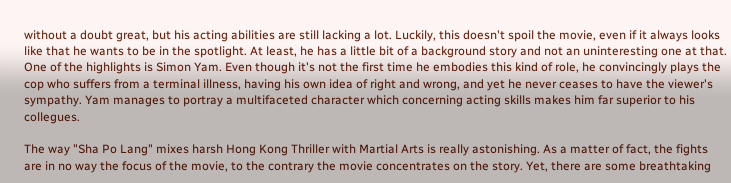without a doubt great, but his acting abilities are still lacking a lot. Luckily, this doesn't spoil the movie, even if it always looks like that he wants to be in the spotlight. At least, he has a little bit of a background story and not an uninteresting one at that.
One of the highlights is Simon Yam. Even though it's not the first time he embodies this kind of role, he convincingly plays the cop who suffers from a terminal illness, having his own idea of right and wrong, and yet he never ceases to have the viewer's sympathy. Yam manages to portray a multifaceted character which concerning acting skills makes him far superior to his collegues.

The way "Sha Po Lang" mixes harsh Hong Kong Thriller with Martial Arts is really astonishing. As a matter of fact, the fights are in no way the focus of the movie, to the contrary the movie concentrates on the story. Yet, there are some breathtaking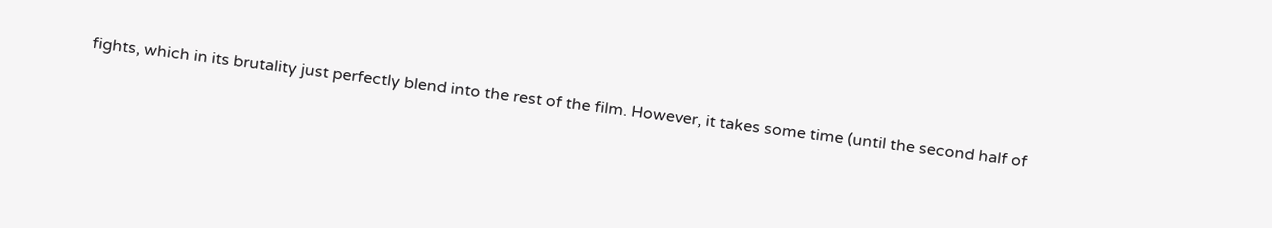fights, which in its brutality just perfectly blend into the rest of the film. However, it takes some time (until the second half of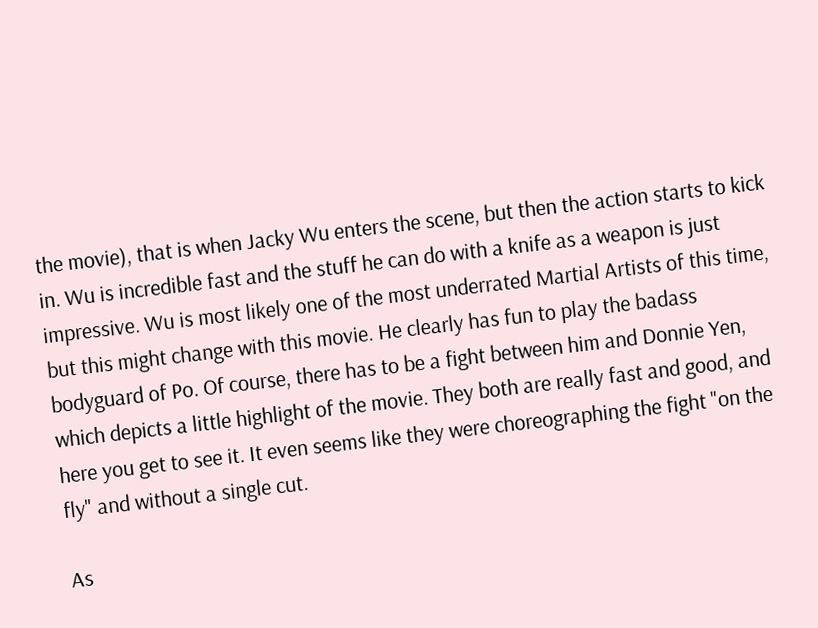the movie), that is when Jacky Wu enters the scene, but then the action starts to kick in. Wu is incredible fast and the stuff he can do with a knife as a weapon is just impressive. Wu is most likely one of the most underrated Martial Artists of this time, but this might change with this movie. He clearly has fun to play the badass bodyguard of Po. Of course, there has to be a fight between him and Donnie Yen, which depicts a little highlight of the movie. They both are really fast and good, and here you get to see it. It even seems like they were choreographing the fight "on the fly" and without a single cut.

As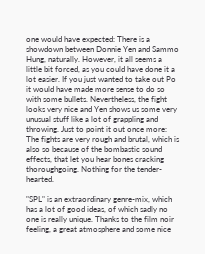one would have expected: There is a showdown between Donnie Yen and Sammo Hung, naturally. However, it all seems a little bit forced, as you could have done it a lot easier. If you just wanted to take out Po it would have made more sense to do so with some bullets. Nevertheless, the fight looks very nice and Yen shows us some very unusual stuff like a lot of grappling and throwing. Just to point it out once more: The fights are very rough and brutal, which is also so because of the bombastic sound effects, that let you hear bones cracking thoroughgoing. Nothing for the tender-hearted.

"SPL" is an extraordinary genre-mix, which has a lot of good ideas, of which sadly no one is really unique. Thanks to the film noir feeling, a great atmosphere and some nice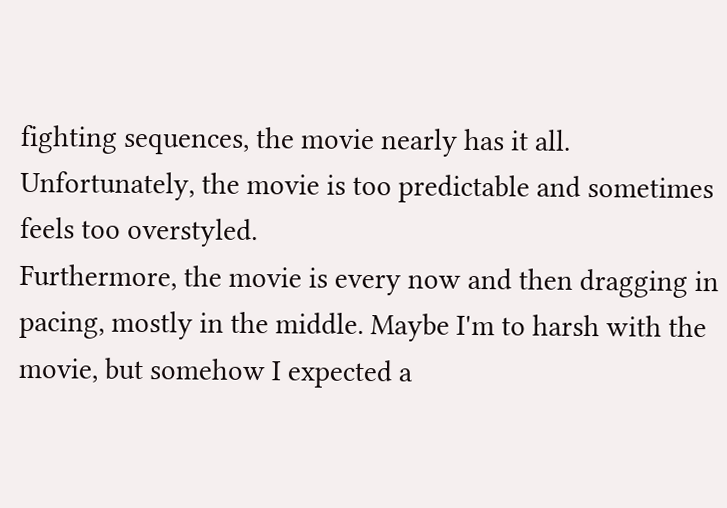fighting sequences, the movie nearly has it all. Unfortunately, the movie is too predictable and sometimes feels too overstyled.
Furthermore, the movie is every now and then dragging in pacing, mostly in the middle. Maybe I'm to harsh with the movie, but somehow I expected a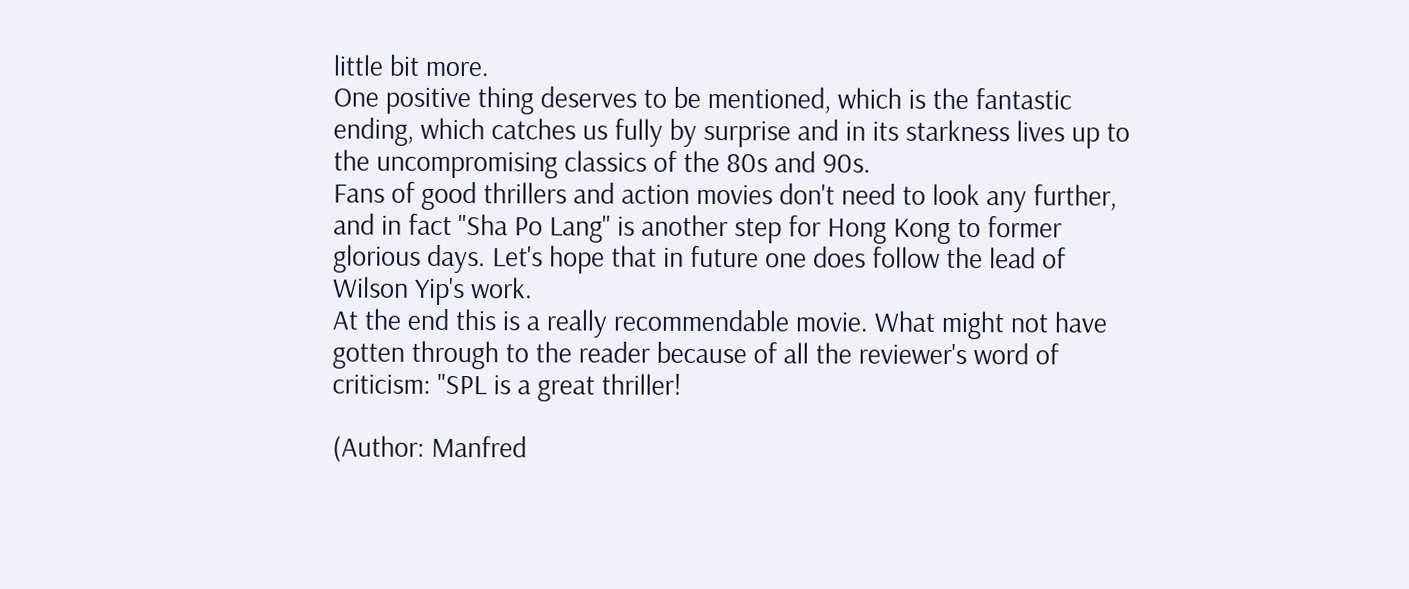little bit more.
One positive thing deserves to be mentioned, which is the fantastic ending, which catches us fully by surprise and in its starkness lives up to the uncompromising classics of the 80s and 90s.
Fans of good thrillers and action movies don't need to look any further, and in fact "Sha Po Lang" is another step for Hong Kong to former glorious days. Let's hope that in future one does follow the lead of Wilson Yip's work.
At the end this is a really recommendable movie. What might not have gotten through to the reader because of all the reviewer's word of criticism: "SPL is a great thriller!

(Author: Manfred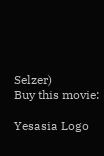Selzer)
Buy this movie:

Yesasia Logo